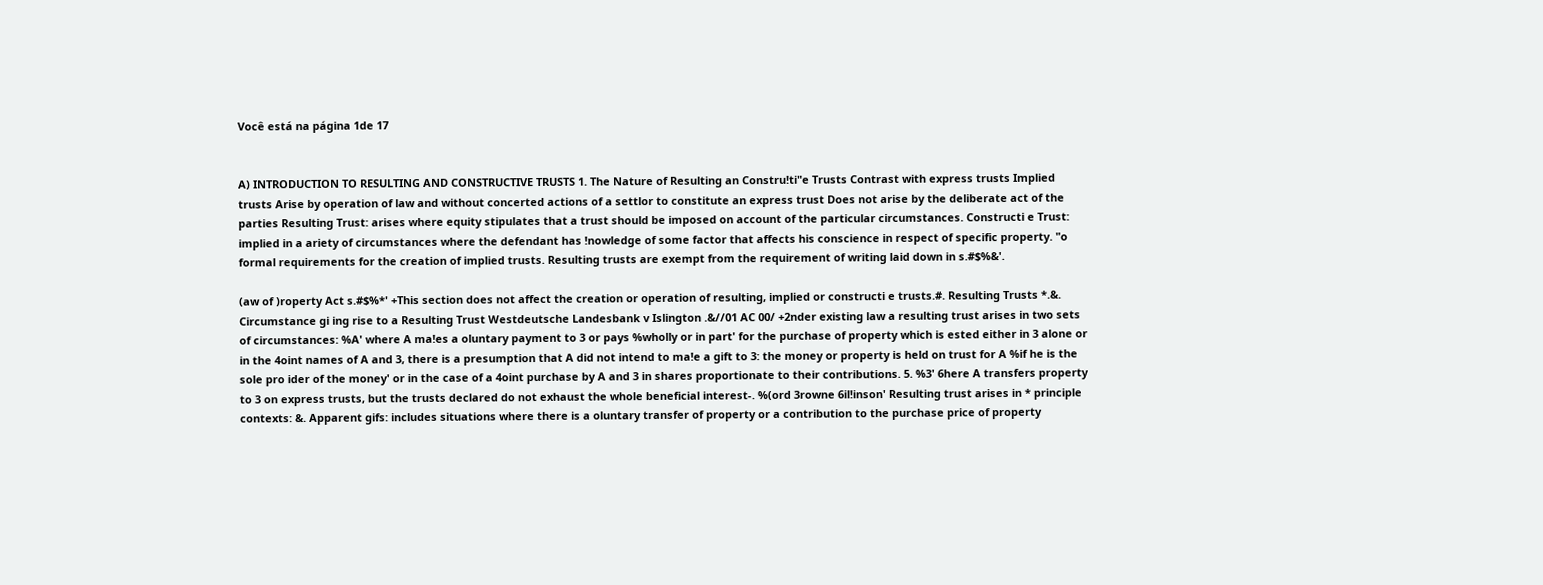Você está na página 1de 17


A) INTRODUCTION TO RESULTING AND CONSTRUCTIVE TRUSTS 1. The Nature of Resulting an Constru!ti"e Trusts Contrast with express trusts Implied trusts Arise by operation of law and without concerted actions of a settlor to constitute an express trust Does not arise by the deliberate act of the parties Resulting Trust: arises where equity stipulates that a trust should be imposed on account of the particular circumstances. Constructi e Trust: implied in a ariety of circumstances where the defendant has !nowledge of some factor that affects his conscience in respect of specific property. "o formal requirements for the creation of implied trusts. Resulting trusts are exempt from the requirement of writing laid down in s.#$%&'.

(aw of )roperty Act s.#$%*' +This section does not affect the creation or operation of resulting, implied or constructi e trusts.#. Resulting Trusts *.&. Circumstance gi ing rise to a Resulting Trust Westdeutsche Landesbank v Islington .&//01 AC 00/ +2nder existing law a resulting trust arises in two sets of circumstances: %A' where A ma!es a oluntary payment to 3 or pays %wholly or in part' for the purchase of property which is ested either in 3 alone or in the 4oint names of A and 3, there is a presumption that A did not intend to ma!e a gift to 3: the money or property is held on trust for A %if he is the sole pro ider of the money' or in the case of a 4oint purchase by A and 3 in shares proportionate to their contributions. 5. %3' 6here A transfers property to 3 on express trusts, but the trusts declared do not exhaust the whole beneficial interest-. %(ord 3rowne 6il!inson' Resulting trust arises in * principle contexts: &. Apparent gifs: includes situations where there is a oluntary transfer of property or a contribution to the purchase price of property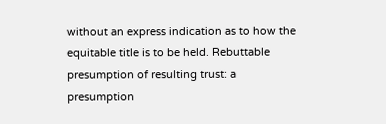without an express indication as to how the equitable title is to be held. Rebuttable presumption of resulting trust: a presumption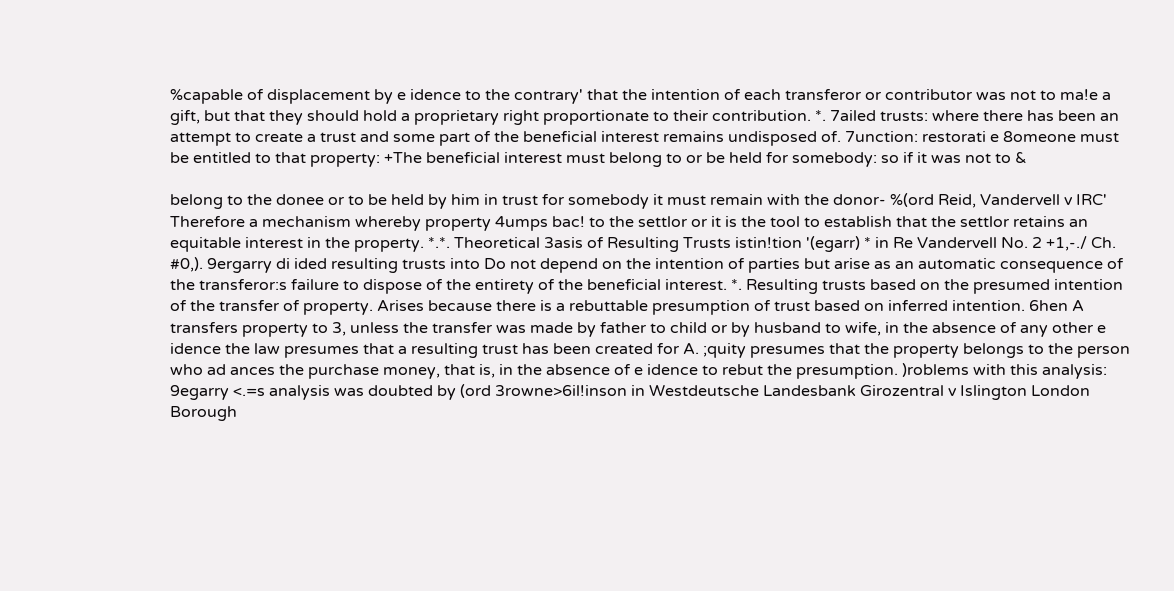%capable of displacement by e idence to the contrary' that the intention of each transferor or contributor was not to ma!e a gift, but that they should hold a proprietary right proportionate to their contribution. *. 7ailed trusts: where there has been an attempt to create a trust and some part of the beneficial interest remains undisposed of. 7unction: restorati e 8omeone must be entitled to that property: +The beneficial interest must belong to or be held for somebody: so if it was not to &

belong to the donee or to be held by him in trust for somebody it must remain with the donor- %(ord Reid, Vandervell v IRC' Therefore a mechanism whereby property 4umps bac! to the settlor or it is the tool to establish that the settlor retains an equitable interest in the property. *.*. Theoretical 3asis of Resulting Trusts istin!tion '(egarr) * in Re Vandervell No. 2 +1,-./ Ch. #0,). 9ergarry di ided resulting trusts into Do not depend on the intention of parties but arise as an automatic consequence of the transferor:s failure to dispose of the entirety of the beneficial interest. *. Resulting trusts based on the presumed intention of the transfer of property. Arises because there is a rebuttable presumption of trust based on inferred intention. 6hen A transfers property to 3, unless the transfer was made by father to child or by husband to wife, in the absence of any other e idence the law presumes that a resulting trust has been created for A. ;quity presumes that the property belongs to the person who ad ances the purchase money, that is, in the absence of e idence to rebut the presumption. )roblems with this analysis: 9egarry <.=s analysis was doubted by (ord 3rowne>6il!inson in Westdeutsche Landesbank Girozentral v Islington London Borough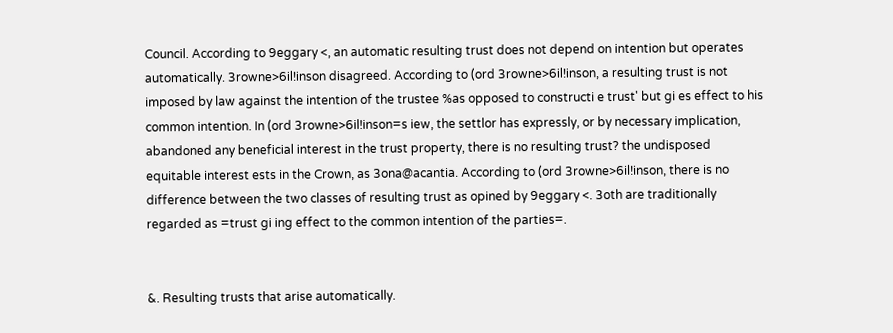Council. According to 9eggary <, an automatic resulting trust does not depend on intention but operates automatically. 3rowne>6il!inson disagreed. According to (ord 3rowne>6il!inson, a resulting trust is not imposed by law against the intention of the trustee %as opposed to constructi e trust' but gi es effect to his common intention. In (ord 3rowne>6il!inson=s iew, the settlor has expressly, or by necessary implication, abandoned any beneficial interest in the trust property, there is no resulting trust? the undisposed equitable interest ests in the Crown, as 3ona@acantia. According to (ord 3rowne>6il!inson, there is no difference between the two classes of resulting trust as opined by 9eggary <. 3oth are traditionally regarded as =trust gi ing effect to the common intention of the parties=.


&. Resulting trusts that arise automatically.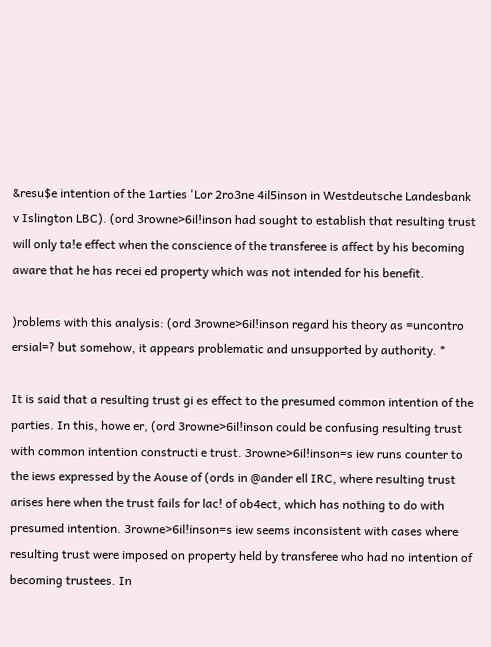&resu$e intention of the 1arties 'Lor 2ro3ne 4il5inson in Westdeutsche Landesbank v Islington LBC). (ord 3rowne>6il!inson had sought to establish that resulting trust will only ta!e effect when the conscience of the transferee is affect by his becoming aware that he has recei ed property which was not intended for his benefit.

)roblems with this analysis: (ord 3rowne>6il!inson regard his theory as =uncontro ersial=? but somehow, it appears problematic and unsupported by authority. *

It is said that a resulting trust gi es effect to the presumed common intention of the parties. In this, howe er, (ord 3rowne>6il!inson could be confusing resulting trust with common intention constructi e trust. 3rowne>6il!inson=s iew runs counter to the iews expressed by the Aouse of (ords in @ander ell IRC, where resulting trust arises here when the trust fails for lac! of ob4ect, which has nothing to do with presumed intention. 3rowne>6il!inson=s iew seems inconsistent with cases where resulting trust were imposed on property held by transferee who had no intention of becoming trustees. In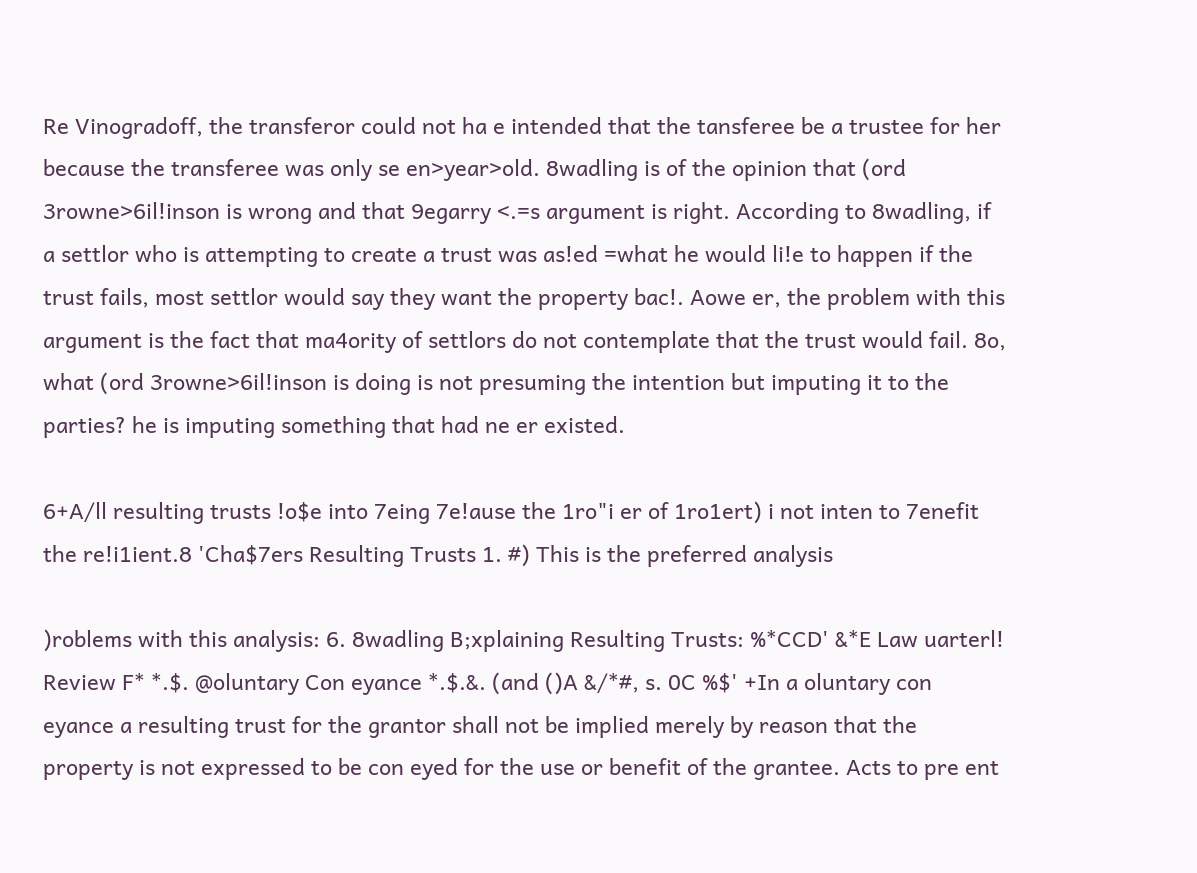Re Vinogradoff, the transferor could not ha e intended that the tansferee be a trustee for her because the transferee was only se en>year>old. 8wadling is of the opinion that (ord 3rowne>6il!inson is wrong and that 9egarry <.=s argument is right. According to 8wadling, if a settlor who is attempting to create a trust was as!ed =what he would li!e to happen if the trust fails, most settlor would say they want the property bac!. Aowe er, the problem with this argument is the fact that ma4ority of settlors do not contemplate that the trust would fail. 8o, what (ord 3rowne>6il!inson is doing is not presuming the intention but imputing it to the parties? he is imputing something that had ne er existed.

6+A/ll resulting trusts !o$e into 7eing 7e!ause the 1ro"i er of 1ro1ert) i not inten to 7enefit the re!i1ient.8 'Cha$7ers Resulting Trusts 1. #) This is the preferred analysis

)roblems with this analysis: 6. 8wadling B;xplaining Resulting Trusts: %*CCD' &*E Law uarterl! Review F* *.$. @oluntary Con eyance *.$.&. (and ()A &/*#, s. 0C %$' +In a oluntary con eyance a resulting trust for the grantor shall not be implied merely by reason that the property is not expressed to be con eyed for the use or benefit of the grantee. Acts to pre ent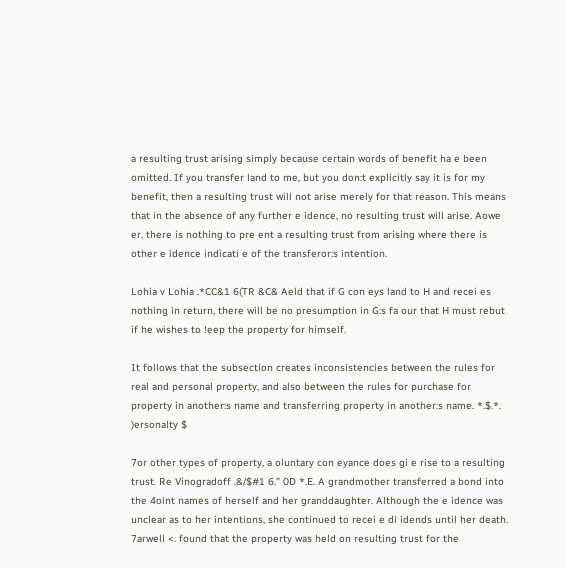a resulting trust arising simply because certain words of benefit ha e been omitted. If you transfer land to me, but you don:t explicitly say it is for my benefit, then a resulting trust will not arise merely for that reason. This means that in the absence of any further e idence, no resulting trust will arise. Aowe er, there is nothing to pre ent a resulting trust from arising where there is other e idence indicati e of the transferor:s intention.

Lohia v Lohia .*CC&1 6(TR &C& Aeld that if G con eys land to H and recei es nothing in return, there will be no presumption in G:s fa our that H must rebut if he wishes to !eep the property for himself.

It follows that the subsection creates inconsistencies between the rules for real and personal property, and also between the rules for purchase for property in another:s name and transferring property in another:s name. *.$.*. )ersonalty $

7or other types of property, a oluntary con eyance does gi e rise to a resulting trust. Re Vinogradoff .&/$#1 6." 0D *.E. A grandmother transferred a bond into the 4oint names of herself and her granddaughter. Although the e idence was unclear as to her intentions, she continued to recei e di idends until her death. 7arwell <. found that the property was held on resulting trust for the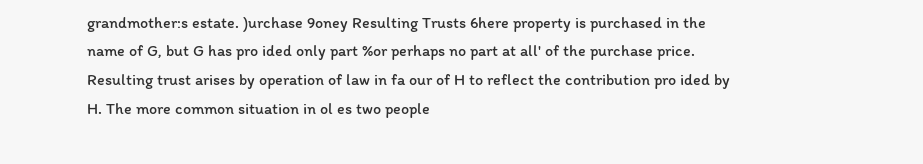grandmother:s estate. )urchase 9oney Resulting Trusts 6here property is purchased in the name of G, but G has pro ided only part %or perhaps no part at all' of the purchase price. Resulting trust arises by operation of law in fa our of H to reflect the contribution pro ided by H. The more common situation in ol es two people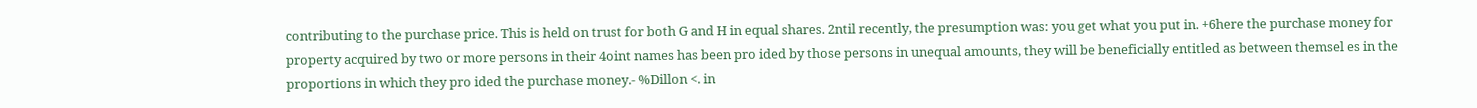contributing to the purchase price. This is held on trust for both G and H in equal shares. 2ntil recently, the presumption was: you get what you put in. +6here the purchase money for property acquired by two or more persons in their 4oint names has been pro ided by those persons in unequal amounts, they will be beneficially entitled as between themsel es in the proportions in which they pro ided the purchase money.- %Dillon <. in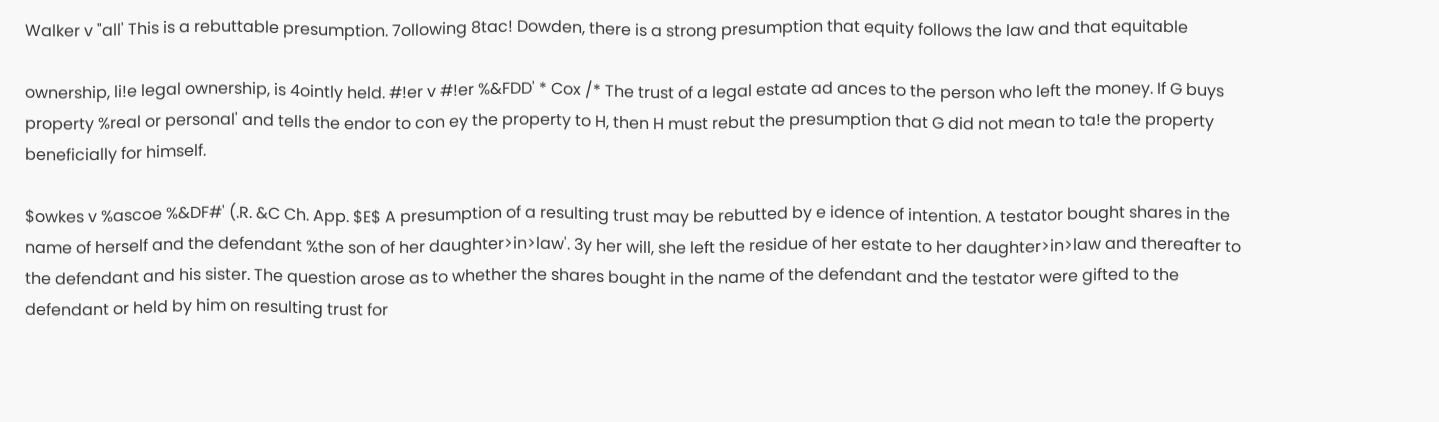Walker v "all' This is a rebuttable presumption. 7ollowing 8tac! Dowden, there is a strong presumption that equity follows the law and that equitable

ownership, li!e legal ownership, is 4ointly held. #!er v #!er %&FDD' * Cox /* The trust of a legal estate ad ances to the person who left the money. If G buys property %real or personal' and tells the endor to con ey the property to H, then H must rebut the presumption that G did not mean to ta!e the property beneficially for himself.

$owkes v %ascoe %&DF#' (.R. &C Ch. App. $E$ A presumption of a resulting trust may be rebutted by e idence of intention. A testator bought shares in the name of herself and the defendant %the son of her daughter>in>law'. 3y her will, she left the residue of her estate to her daughter>in>law and thereafter to the defendant and his sister. The question arose as to whether the shares bought in the name of the defendant and the testator were gifted to the defendant or held by him on resulting trust for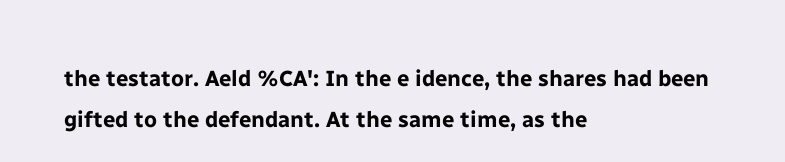the testator. Aeld %CA': In the e idence, the shares had been gifted to the defendant. At the same time, as the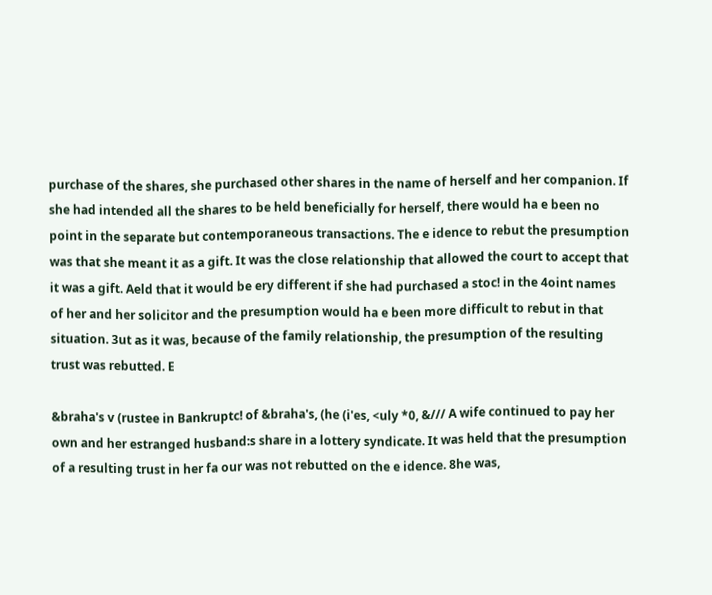purchase of the shares, she purchased other shares in the name of herself and her companion. If she had intended all the shares to be held beneficially for herself, there would ha e been no point in the separate but contemporaneous transactions. The e idence to rebut the presumption was that she meant it as a gift. It was the close relationship that allowed the court to accept that it was a gift. Aeld that it would be ery different if she had purchased a stoc! in the 4oint names of her and her solicitor and the presumption would ha e been more difficult to rebut in that situation. 3ut as it was, because of the family relationship, the presumption of the resulting trust was rebutted. E

&braha's v (rustee in Bankruptc! of &braha's, (he (i'es, <uly *0, &/// A wife continued to pay her own and her estranged husband:s share in a lottery syndicate. It was held that the presumption of a resulting trust in her fa our was not rebutted on the e idence. 8he was,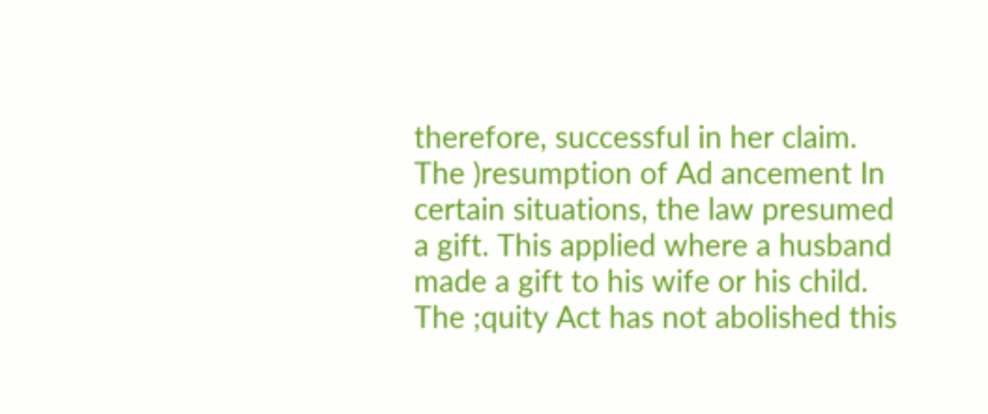therefore, successful in her claim. The )resumption of Ad ancement In certain situations, the law presumed a gift. This applied where a husband made a gift to his wife or his child. The ;quity Act has not abolished this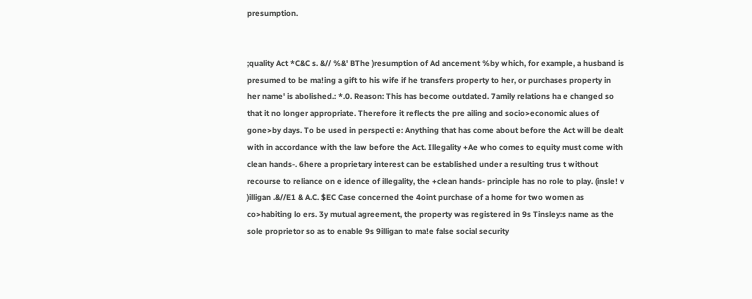presumption.


;quality Act *C&C s. &// %&' BThe )resumption of Ad ancement %by which, for example, a husband is presumed to be ma!ing a gift to his wife if he transfers property to her, or purchases property in her name' is abolished.: *.0. Reason: This has become outdated. 7amily relations ha e changed so that it no longer appropriate. Therefore it reflects the pre ailing and socio>economic alues of gone>by days. To be used in perspecti e: Anything that has come about before the Act will be dealt with in accordance with the law before the Act. Illegality +Ae who comes to equity must come with clean hands-. 6here a proprietary interest can be established under a resulting trus t without recourse to reliance on e idence of illegality, the +clean hands- principle has no role to play. (insle! v )illigan .&//E1 & A.C. $EC Case concerned the 4oint purchase of a home for two women as co>habiting lo ers. 3y mutual agreement, the property was registered in 9s Tinsley:s name as the sole proprietor so as to enable 9s 9illigan to ma!e false social security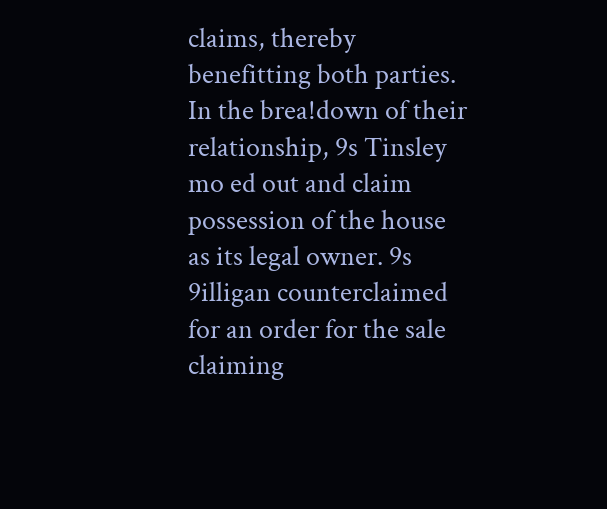claims, thereby benefitting both parties. In the brea!down of their relationship, 9s Tinsley mo ed out and claim possession of the house as its legal owner. 9s 9illigan counterclaimed for an order for the sale claiming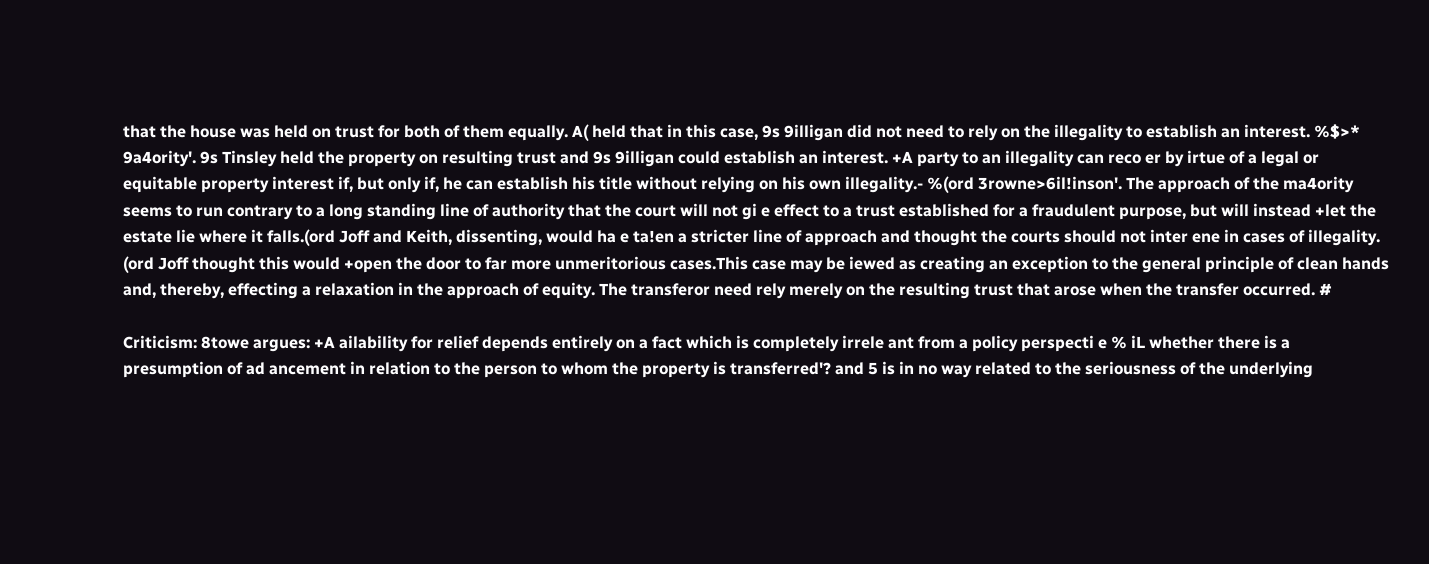that the house was held on trust for both of them equally. A( held that in this case, 9s 9illigan did not need to rely on the illegality to establish an interest. %$>* 9a4ority'. 9s Tinsley held the property on resulting trust and 9s 9illigan could establish an interest. +A party to an illegality can reco er by irtue of a legal or equitable property interest if, but only if, he can establish his title without relying on his own illegality.- %(ord 3rowne>6il!inson'. The approach of the ma4ority seems to run contrary to a long standing line of authority that the court will not gi e effect to a trust established for a fraudulent purpose, but will instead +let the estate lie where it falls.(ord Joff and Keith, dissenting, would ha e ta!en a stricter line of approach and thought the courts should not inter ene in cases of illegality. (ord Joff thought this would +open the door to far more unmeritorious cases.This case may be iewed as creating an exception to the general principle of clean hands and, thereby, effecting a relaxation in the approach of equity. The transferor need rely merely on the resulting trust that arose when the transfer occurred. #

Criticism: 8towe argues: +A ailability for relief depends entirely on a fact which is completely irrele ant from a policy perspecti e % iL whether there is a presumption of ad ancement in relation to the person to whom the property is transferred'? and 5 is in no way related to the seriousness of the underlying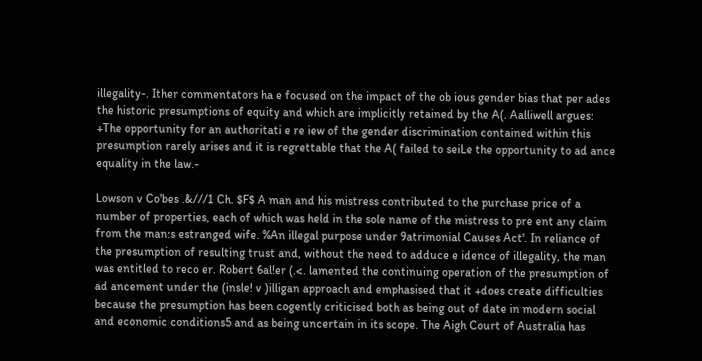illegality-. Ither commentators ha e focused on the impact of the ob ious gender bias that per ades the historic presumptions of equity and which are implicitly retained by the A(. Aalliwell argues: +The opportunity for an authoritati e re iew of the gender discrimination contained within this presumption rarely arises and it is regrettable that the A( failed to seiLe the opportunity to ad ance equality in the law.-

Lowson v Co'bes .&///1 Ch. $F$ A man and his mistress contributed to the purchase price of a number of properties, each of which was held in the sole name of the mistress to pre ent any claim from the man:s estranged wife. %An illegal purpose under 9atrimonial Causes Act'. In reliance of the presumption of resulting trust and, without the need to adduce e idence of illegality, the man was entitled to reco er. Robert 6al!er (.<. lamented the continuing operation of the presumption of ad ancement under the (insle! v )illigan approach and emphasised that it +does create difficulties because the presumption has been cogently criticised both as being out of date in modern social and economic conditions5 and as being uncertain in its scope. The Aigh Court of Australia has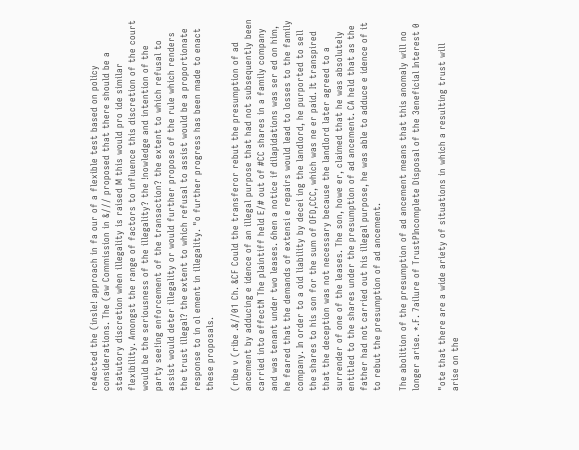re4ected the (insle! approach in fa our of a flexible test based on policy considerations. The (aw Commission in &/// proposed that there should be a statutory discretion when illegality is raised M this would pro ide similar flexibility. Amongst the range of factors to influence this discretion of the court would be the seriousness of the illegality? the !nowledge and intention of the party see!ing enforcement of the transaction? the extent to which refusal to assist would deter illegality or would further propose of the rule which renders the trust illegal? the extent to which refusal to assist would be a proportionate response to in ol ement in illegality. "o further progress has been made to enact these proposals.

(ribe v (ribe .&//01 Ch. &CF Could the transferor rebut the presumption of ad ancement by adducing e idence of an illegal purpose that had not subsequently been carried into effectN The plaintiff held E/# out of #CC shares in a family company and was tenant under two leases. 6hen a notice if dilapidations was ser ed on him, he feared that the demands of extensi e repairs would lead to losses to the family company. In order to a oid liability by decei ing the landlord, he purported to sell the shares to his son for the sum of OFD,CCC, which was ne er paid. It transpired that the deception was not necessary because the landlord later agreed to a surrender of one of the leases. The son, howe er, claimed that he was absolutely entitled to the shares under the presumption of ad ancement. CA held that as the father had not carried out his illegal purpose, he was able to adduce e idence of it to rebut the presumption of ad ancement.

The abolition of the presumption of ad ancement means that this anomaly will no longer arise. *.F. 7ailure of TrustPIncomplete Disposal of the 3eneficial Interest 0

"ote that there are a wide ariety of situations in which a resulting trust will arise on the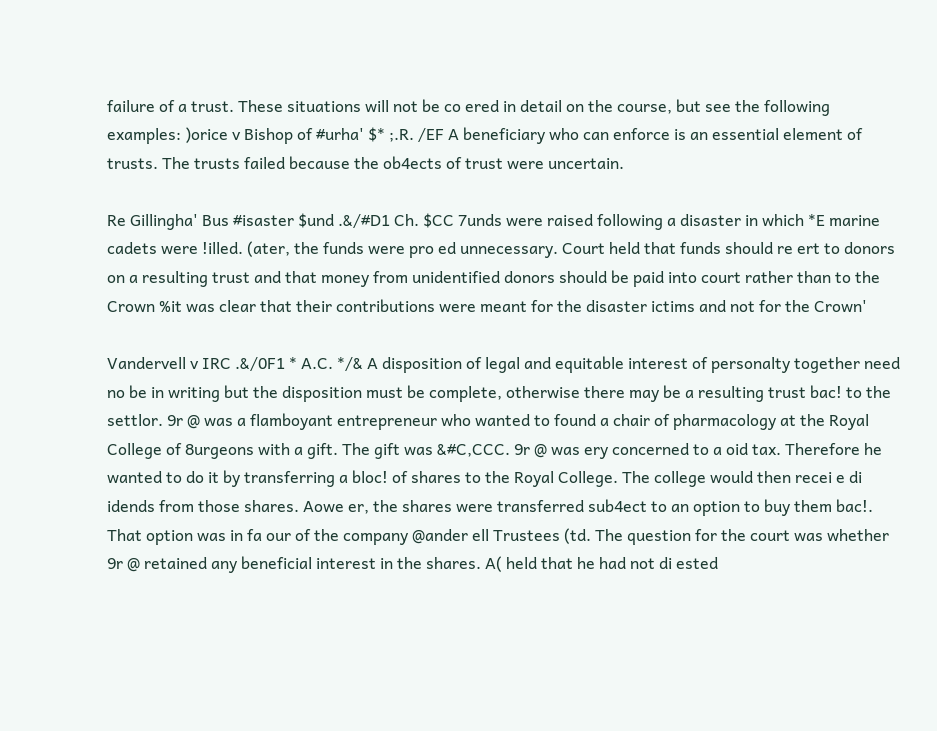failure of a trust. These situations will not be co ered in detail on the course, but see the following examples: )orice v Bishop of #urha' $* ;.R. /EF A beneficiary who can enforce is an essential element of trusts. The trusts failed because the ob4ects of trust were uncertain.

Re Gillingha' Bus #isaster $und .&/#D1 Ch. $CC 7unds were raised following a disaster in which *E marine cadets were !illed. (ater, the funds were pro ed unnecessary. Court held that funds should re ert to donors on a resulting trust and that money from unidentified donors should be paid into court rather than to the Crown %it was clear that their contributions were meant for the disaster ictims and not for the Crown'

Vandervell v IRC .&/0F1 * A.C. */& A disposition of legal and equitable interest of personalty together need no be in writing but the disposition must be complete, otherwise there may be a resulting trust bac! to the settlor. 9r @ was a flamboyant entrepreneur who wanted to found a chair of pharmacology at the Royal College of 8urgeons with a gift. The gift was &#C,CCC. 9r @ was ery concerned to a oid tax. Therefore he wanted to do it by transferring a bloc! of shares to the Royal College. The college would then recei e di idends from those shares. Aowe er, the shares were transferred sub4ect to an option to buy them bac!. That option was in fa our of the company @ander ell Trustees (td. The question for the court was whether 9r @ retained any beneficial interest in the shares. A( held that he had not di ested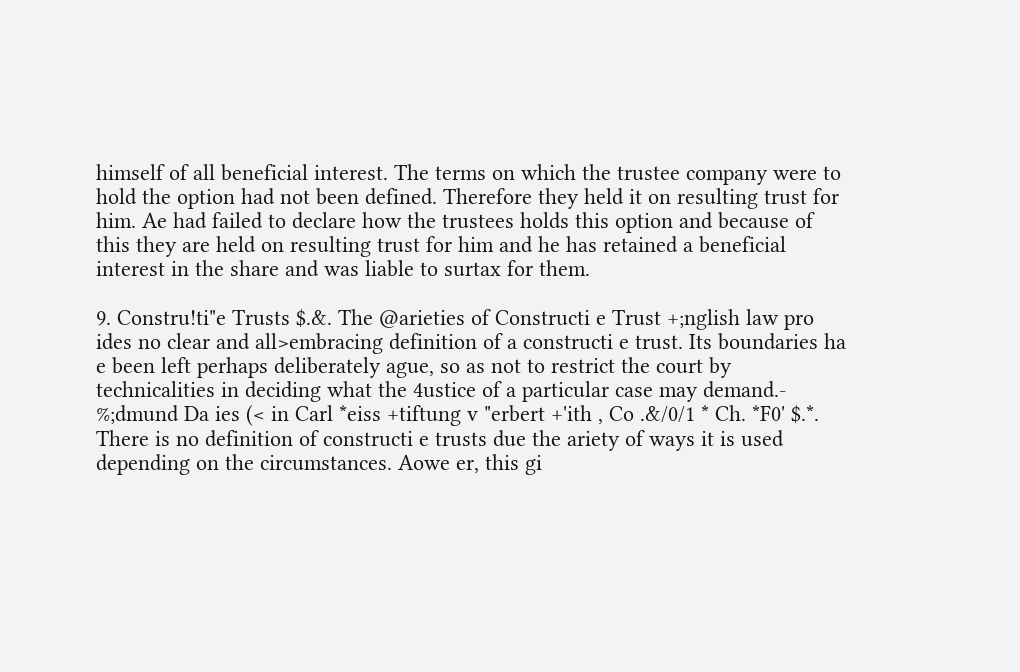himself of all beneficial interest. The terms on which the trustee company were to hold the option had not been defined. Therefore they held it on resulting trust for him. Ae had failed to declare how the trustees holds this option and because of this they are held on resulting trust for him and he has retained a beneficial interest in the share and was liable to surtax for them.

9. Constru!ti"e Trusts $.&. The @arieties of Constructi e Trust +;nglish law pro ides no clear and all>embracing definition of a constructi e trust. Its boundaries ha e been left perhaps deliberately ague, so as not to restrict the court by technicalities in deciding what the 4ustice of a particular case may demand.- %;dmund Da ies (< in Carl *eiss +tiftung v "erbert +'ith , Co .&/0/1 * Ch. *F0' $.*. There is no definition of constructi e trusts due the ariety of ways it is used depending on the circumstances. Aowe er, this gi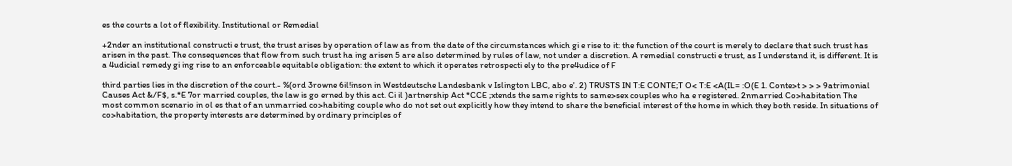es the courts a lot of flexibility. Institutional or Remedial

+2nder an institutional constructi e trust, the trust arises by operation of law as from the date of the circumstances which gi e rise to it: the function of the court is merely to declare that such trust has arisen in the past. The consequences that flow from such trust ha ing arisen 5 are also determined by rules of law, not under a discretion. A remedial constructi e trust, as I understand it, is different. It is a 4udicial remedy gi ing rise to an enforceable equitable obligation: the extent to which it operates retrospecti ely to the pre4udice of F

third parties lies in the discretion of the court.- %(ord 3rowne 6il!inson in Westdeutsche Landesbank v Islington LBC, abo e'. 2) TRUSTS IN T:E CONTE;T O< T:E <A(IL= :O(E 1. Conte>t > > > 9atrimonial Causes Act &/F$, s.*E 7or married couples, the law is go erned by this act. Ci il )artnership Act *CCE ;xtends the same rights to same>sex couples who ha e registered. 2nmarried Co>habitation The most common scenario in ol es that of an unmarried co>habiting couple who do not set out explicitly how they intend to share the beneficial interest of the home in which they both reside. In situations of co>habitation, the property interests are determined by ordinary principles of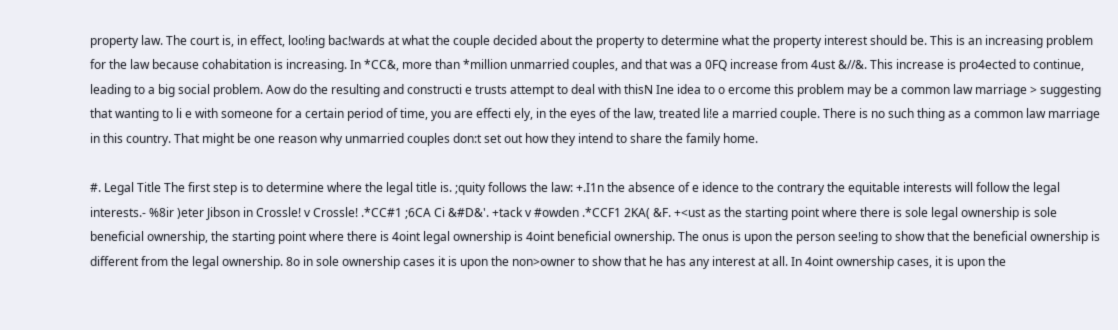property law. The court is, in effect, loo!ing bac!wards at what the couple decided about the property to determine what the property interest should be. This is an increasing problem for the law because cohabitation is increasing. In *CC&, more than *million unmarried couples, and that was a 0FQ increase from 4ust &//&. This increase is pro4ected to continue, leading to a big social problem. Aow do the resulting and constructi e trusts attempt to deal with thisN Ine idea to o ercome this problem may be a common law marriage > suggesting that wanting to li e with someone for a certain period of time, you are effecti ely, in the eyes of the law, treated li!e a married couple. There is no such thing as a common law marriage in this country. That might be one reason why unmarried couples don:t set out how they intend to share the family home.

#. Legal Title The first step is to determine where the legal title is. ;quity follows the law: +.I1n the absence of e idence to the contrary the equitable interests will follow the legal interests.- %8ir )eter Jibson in Crossle! v Crossle! .*CC#1 ;6CA Ci &#D&'. +tack v #owden .*CCF1 2KA( &F. +<ust as the starting point where there is sole legal ownership is sole beneficial ownership, the starting point where there is 4oint legal ownership is 4oint beneficial ownership. The onus is upon the person see!ing to show that the beneficial ownership is different from the legal ownership. 8o in sole ownership cases it is upon the non>owner to show that he has any interest at all. In 4oint ownership cases, it is upon the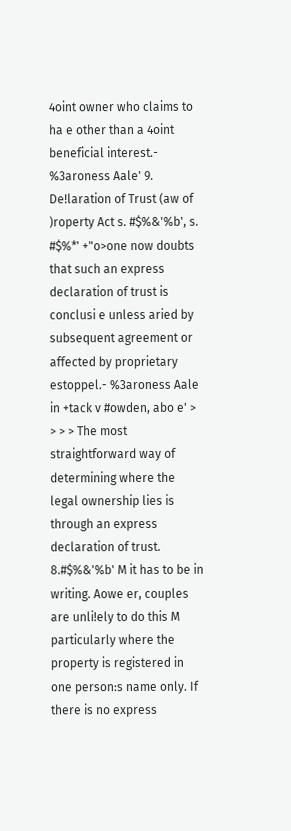4oint owner who claims to ha e other than a 4oint beneficial interest.- %3aroness Aale' 9. De!laration of Trust (aw of )roperty Act s. #$%&'%b', s. #$%*' +"o>one now doubts that such an express declaration of trust is conclusi e unless aried by subsequent agreement or affected by proprietary estoppel.- %3aroness Aale in +tack v #owden, abo e' > > > > The most straightforward way of determining where the legal ownership lies is through an express declaration of trust. 8.#$%&'%b' M it has to be in writing. Aowe er, couples are unli!ely to do this M particularly where the property is registered in one person:s name only. If there is no express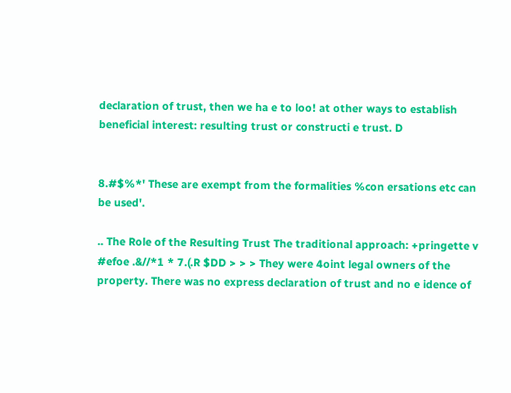declaration of trust, then we ha e to loo! at other ways to establish beneficial interest: resulting trust or constructi e trust. D


8.#$%*' These are exempt from the formalities %con ersations etc can be used'.

.. The Role of the Resulting Trust The traditional approach: +pringette v #efoe .&//*1 * 7.(.R $DD > > > They were 4oint legal owners of the property. There was no express declaration of trust and no e idence of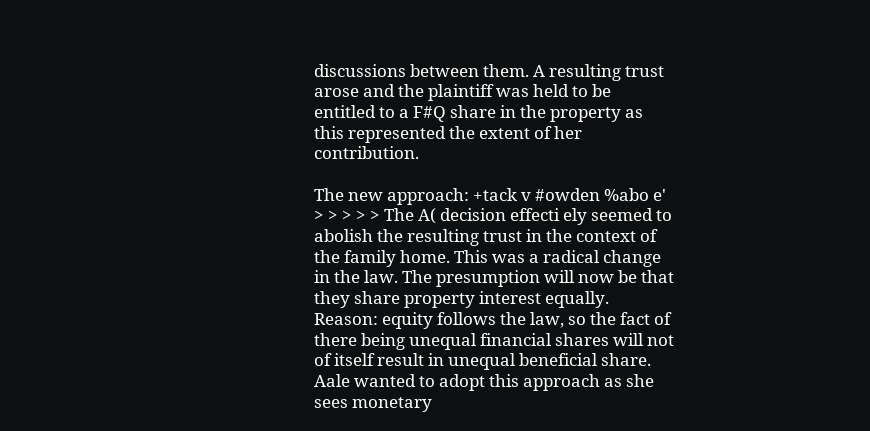discussions between them. A resulting trust arose and the plaintiff was held to be entitled to a F#Q share in the property as this represented the extent of her contribution.

The new approach: +tack v #owden %abo e' > > > > > The A( decision effecti ely seemed to abolish the resulting trust in the context of the family home. This was a radical change in the law. The presumption will now be that they share property interest equally. Reason: equity follows the law, so the fact of there being unequal financial shares will not of itself result in unequal beneficial share. Aale wanted to adopt this approach as she sees monetary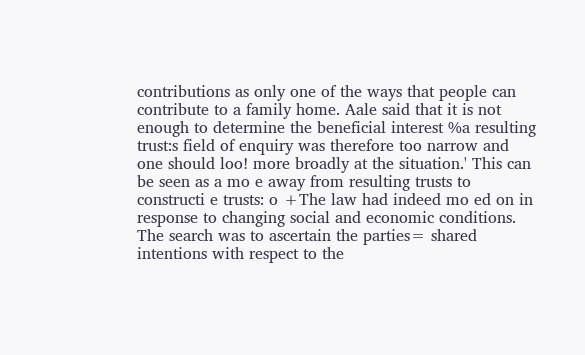contributions as only one of the ways that people can contribute to a family home. Aale said that it is not enough to determine the beneficial interest %a resulting trust:s field of enquiry was therefore too narrow and one should loo! more broadly at the situation.' This can be seen as a mo e away from resulting trusts to constructi e trusts: o +The law had indeed mo ed on in response to changing social and economic conditions. The search was to ascertain the parties= shared intentions with respect to the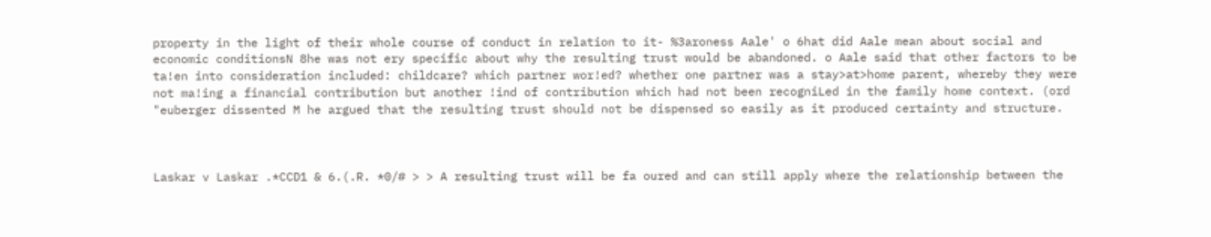property in the light of their whole course of conduct in relation to it- %3aroness Aale' o 6hat did Aale mean about social and economic conditionsN 8he was not ery specific about why the resulting trust would be abandoned. o Aale said that other factors to be ta!en into consideration included: childcare? which partner wor!ed? whether one partner was a stay>at>home parent, whereby they were not ma!ing a financial contribution but another !ind of contribution which had not been recogniLed in the family home context. (ord "euberger dissented M he argued that the resulting trust should not be dispensed so easily as it produced certainty and structure.



Laskar v Laskar .*CCD1 & 6.(.R. *0/# > > A resulting trust will be fa oured and can still apply where the relationship between the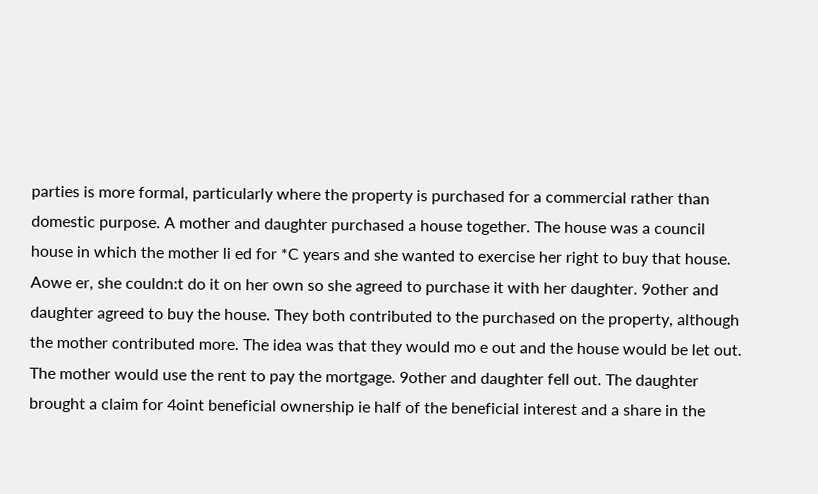parties is more formal, particularly where the property is purchased for a commercial rather than domestic purpose. A mother and daughter purchased a house together. The house was a council house in which the mother li ed for *C years and she wanted to exercise her right to buy that house. Aowe er, she couldn:t do it on her own so she agreed to purchase it with her daughter. 9other and daughter agreed to buy the house. They both contributed to the purchased on the property, although the mother contributed more. The idea was that they would mo e out and the house would be let out. The mother would use the rent to pay the mortgage. 9other and daughter fell out. The daughter brought a claim for 4oint beneficial ownership ie half of the beneficial interest and a share in the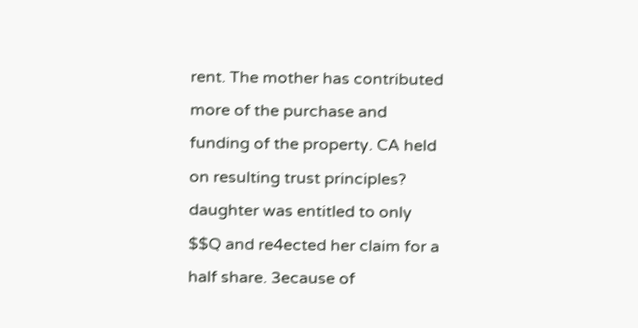rent. The mother has contributed more of the purchase and funding of the property. CA held on resulting trust principles? daughter was entitled to only $$Q and re4ected her claim for a half share. 3ecause of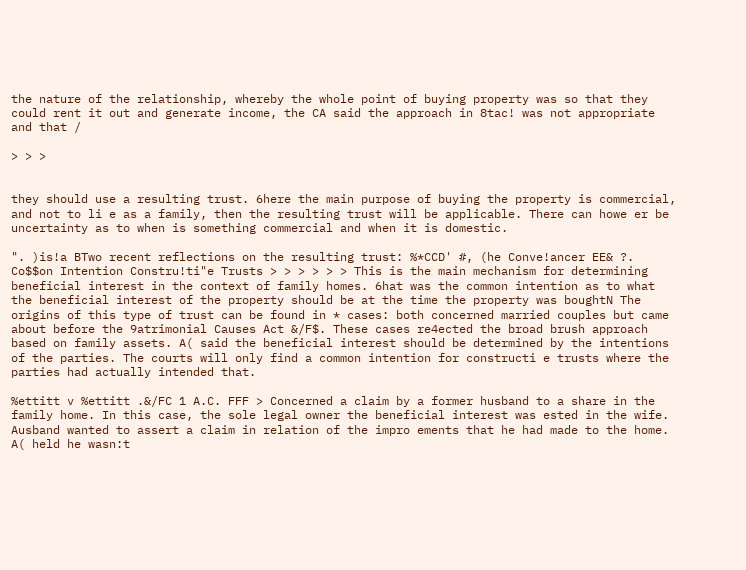the nature of the relationship, whereby the whole point of buying property was so that they could rent it out and generate income, the CA said the approach in 8tac! was not appropriate and that /

> > >


they should use a resulting trust. 6here the main purpose of buying the property is commercial, and not to li e as a family, then the resulting trust will be applicable. There can howe er be uncertainty as to when is something commercial and when it is domestic.

". )is!a BTwo recent reflections on the resulting trust: %*CCD' #, (he Conve!ancer EE& ?. Co$$on Intention Constru!ti"e Trusts > > > > > > This is the main mechanism for determining beneficial interest in the context of family homes. 6hat was the common intention as to what the beneficial interest of the property should be at the time the property was boughtN The origins of this type of trust can be found in * cases: both concerned married couples but came about before the 9atrimonial Causes Act &/F$. These cases re4ected the broad brush approach based on family assets. A( said the beneficial interest should be determined by the intentions of the parties. The courts will only find a common intention for constructi e trusts where the parties had actually intended that.

%ettitt v %ettitt .&/FC 1 A.C. FFF > Concerned a claim by a former husband to a share in the family home. In this case, the sole legal owner the beneficial interest was ested in the wife. Ausband wanted to assert a claim in relation of the impro ements that he had made to the home. A( held he wasn:t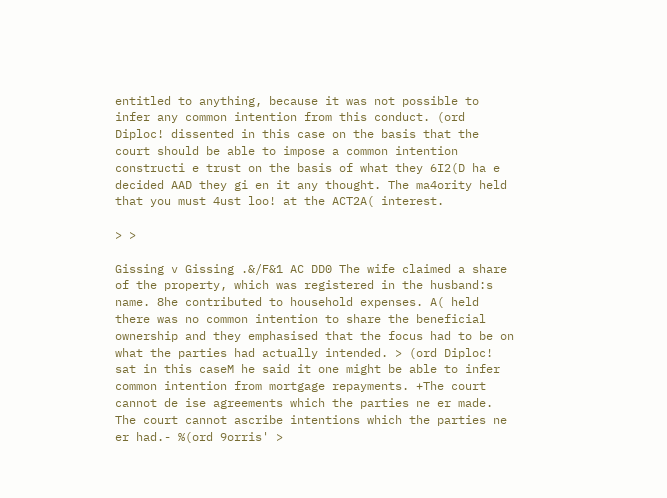entitled to anything, because it was not possible to infer any common intention from this conduct. (ord Diploc! dissented in this case on the basis that the court should be able to impose a common intention constructi e trust on the basis of what they 6I2(D ha e decided AAD they gi en it any thought. The ma4ority held that you must 4ust loo! at the ACT2A( interest.

> >

Gissing v Gissing .&/F&1 AC DD0 The wife claimed a share of the property, which was registered in the husband:s name. 8he contributed to household expenses. A( held there was no common intention to share the beneficial ownership and they emphasised that the focus had to be on what the parties had actually intended. > (ord Diploc! sat in this caseM he said it one might be able to infer common intention from mortgage repayments. +The court cannot de ise agreements which the parties ne er made. The court cannot ascribe intentions which the parties ne er had.- %(ord 9orris' >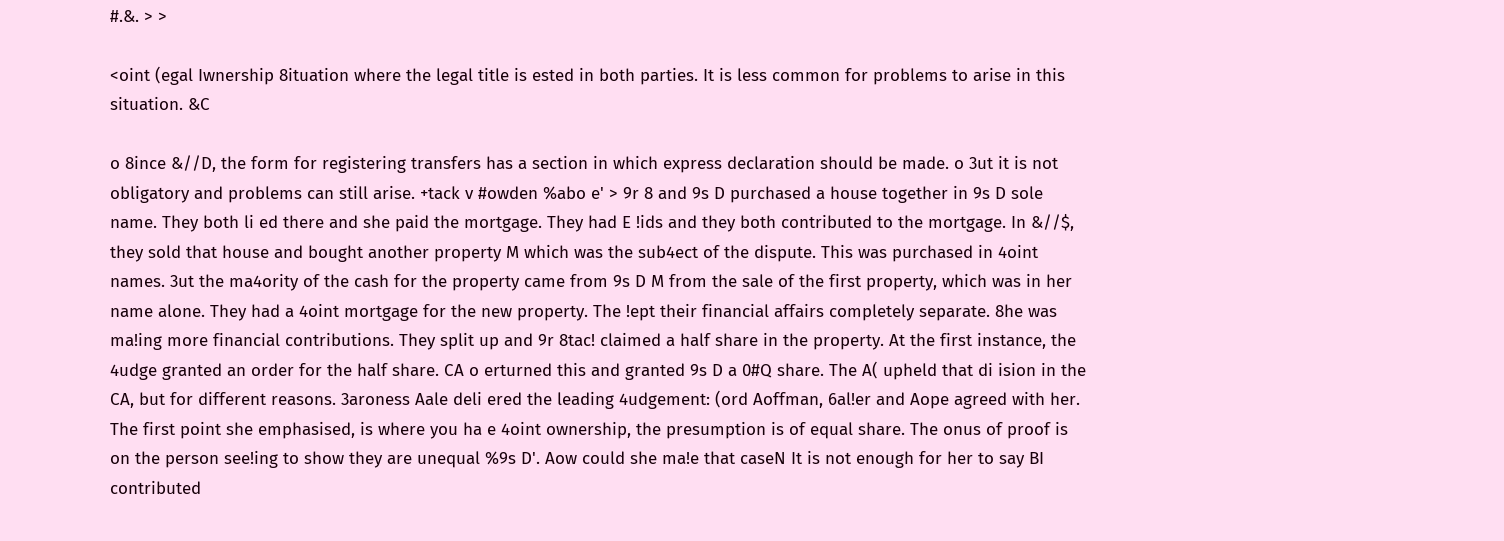#.&. > >

<oint (egal Iwnership 8ituation where the legal title is ested in both parties. It is less common for problems to arise in this situation. &C

o 8ince &//D, the form for registering transfers has a section in which express declaration should be made. o 3ut it is not obligatory and problems can still arise. +tack v #owden %abo e' > 9r 8 and 9s D purchased a house together in 9s D sole name. They both li ed there and she paid the mortgage. They had E !ids and they both contributed to the mortgage. In &//$, they sold that house and bought another property M which was the sub4ect of the dispute. This was purchased in 4oint names. 3ut the ma4ority of the cash for the property came from 9s D M from the sale of the first property, which was in her name alone. They had a 4oint mortgage for the new property. The !ept their financial affairs completely separate. 8he was ma!ing more financial contributions. They split up and 9r 8tac! claimed a half share in the property. At the first instance, the 4udge granted an order for the half share. CA o erturned this and granted 9s D a 0#Q share. The A( upheld that di ision in the CA, but for different reasons. 3aroness Aale deli ered the leading 4udgement: (ord Aoffman, 6al!er and Aope agreed with her. The first point she emphasised, is where you ha e 4oint ownership, the presumption is of equal share. The onus of proof is on the person see!ing to show they are unequal %9s D'. Aow could she ma!e that caseN It is not enough for her to say BI contributed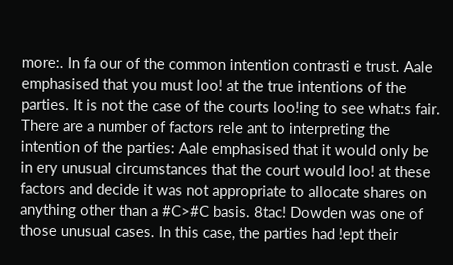more:. In fa our of the common intention contrasti e trust. Aale emphasised that you must loo! at the true intentions of the parties. It is not the case of the courts loo!ing to see what:s fair. There are a number of factors rele ant to interpreting the intention of the parties: Aale emphasised that it would only be in ery unusual circumstances that the court would loo! at these factors and decide it was not appropriate to allocate shares on anything other than a #C>#C basis. 8tac! Dowden was one of those unusual cases. In this case, the parties had !ept their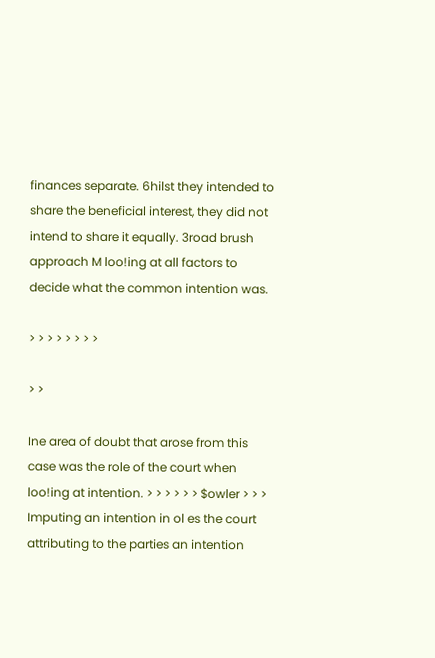finances separate. 6hilst they intended to share the beneficial interest, they did not intend to share it equally. 3road brush approach M loo!ing at all factors to decide what the common intention was.

> > > > > > > >

> >

Ine area of doubt that arose from this case was the role of the court when loo!ing at intention. > > > > > > $owler > > > Imputing an intention in ol es the court attributing to the parties an intention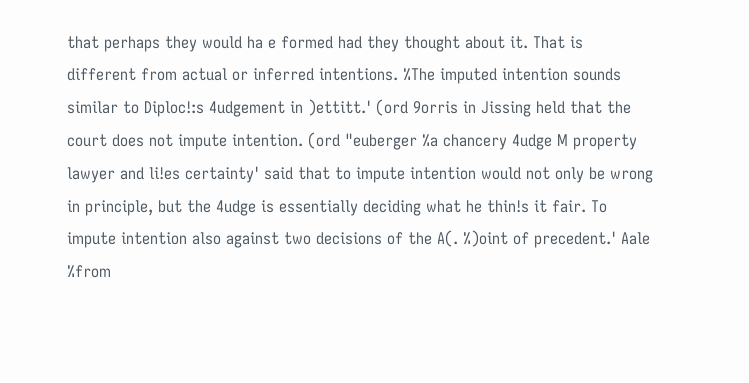that perhaps they would ha e formed had they thought about it. That is different from actual or inferred intentions. %The imputed intention sounds similar to Diploc!:s 4udgement in )ettitt.' (ord 9orris in Jissing held that the court does not impute intention. (ord "euberger %a chancery 4udge M property lawyer and li!es certainty' said that to impute intention would not only be wrong in principle, but the 4udge is essentially deciding what he thin!s it fair. To impute intention also against two decisions of the A(. %)oint of precedent.' Aale %from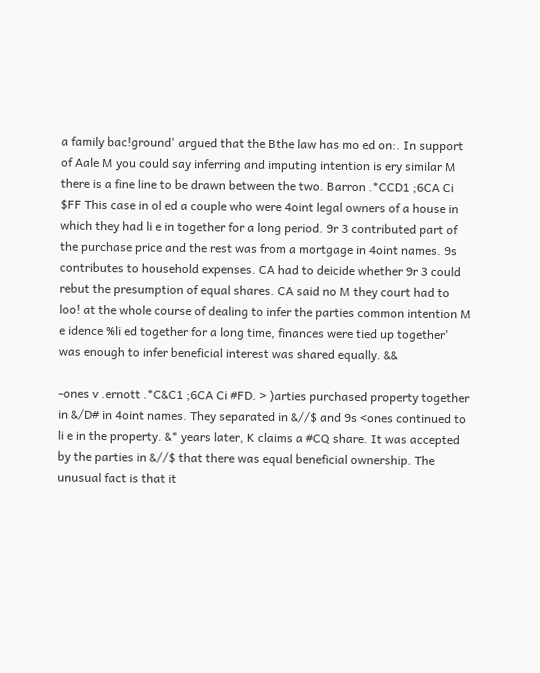a family bac!ground' argued that the Bthe law has mo ed on:. In support of Aale M you could say inferring and imputing intention is ery similar M there is a fine line to be drawn between the two. Barron .*CCD1 ;6CA Ci $FF This case in ol ed a couple who were 4oint legal owners of a house in which they had li e in together for a long period. 9r 3 contributed part of the purchase price and the rest was from a mortgage in 4oint names. 9s contributes to household expenses. CA had to deicide whether 9r 3 could rebut the presumption of equal shares. CA said no M they court had to loo! at the whole course of dealing to infer the parties common intention M e idence %li ed together for a long time, finances were tied up together' was enough to infer beneficial interest was shared equally. &&

-ones v .ernott .*C&C1 ;6CA Ci #FD. > )arties purchased property together in &/D# in 4oint names. They separated in &//$ and 9s <ones continued to li e in the property. &* years later, K claims a #CQ share. It was accepted by the parties in &//$ that there was equal beneficial ownership. The unusual fact is that it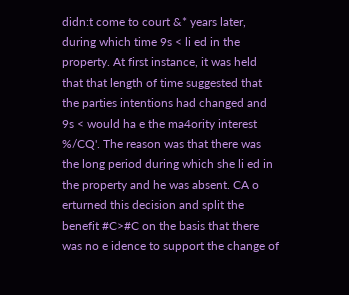didn:t come to court &* years later, during which time 9s < li ed in the property. At first instance, it was held that that length of time suggested that the parties intentions had changed and 9s < would ha e the ma4ority interest %/CQ'. The reason was that there was the long period during which she li ed in the property and he was absent. CA o erturned this decision and split the benefit #C>#C on the basis that there was no e idence to support the change of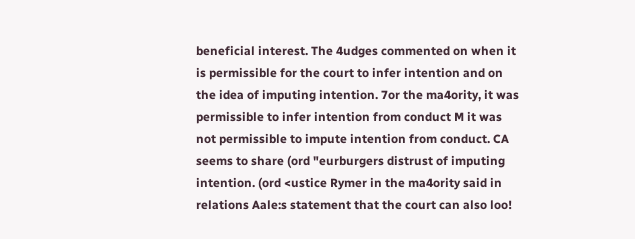beneficial interest. The 4udges commented on when it is permissible for the court to infer intention and on the idea of imputing intention. 7or the ma4ority, it was permissible to infer intention from conduct M it was not permissible to impute intention from conduct. CA seems to share (ord "eurburgers distrust of imputing intention. (ord <ustice Rymer in the ma4ority said in relations Aale:s statement that the court can also loo!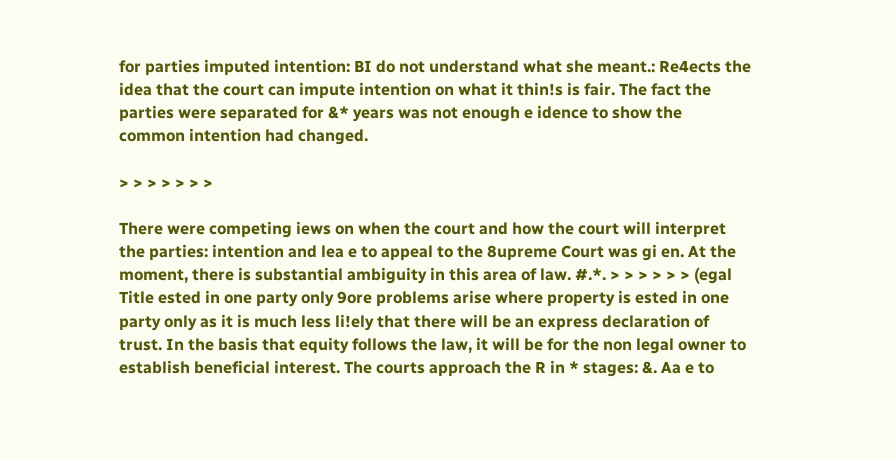for parties imputed intention: BI do not understand what she meant.: Re4ects the idea that the court can impute intention on what it thin!s is fair. The fact the parties were separated for &* years was not enough e idence to show the common intention had changed.

> > > > > > >

There were competing iews on when the court and how the court will interpret the parties: intention and lea e to appeal to the 8upreme Court was gi en. At the moment, there is substantial ambiguity in this area of law. #.*. > > > > > > (egal Title ested in one party only 9ore problems arise where property is ested in one party only as it is much less li!ely that there will be an express declaration of trust. In the basis that equity follows the law, it will be for the non legal owner to establish beneficial interest. The courts approach the R in * stages: &. Aa e to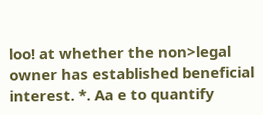loo! at whether the non>legal owner has established beneficial interest. *. Aa e to quantify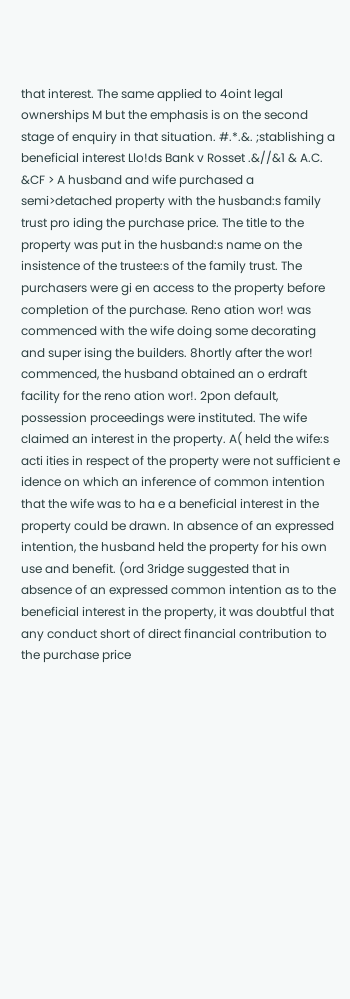that interest. The same applied to 4oint legal ownerships M but the emphasis is on the second stage of enquiry in that situation. #.*.&. ;stablishing a beneficial interest Llo!ds Bank v Rosset .&//&1 & A.C. &CF > A husband and wife purchased a semi>detached property with the husband:s family trust pro iding the purchase price. The title to the property was put in the husband:s name on the insistence of the trustee:s of the family trust. The purchasers were gi en access to the property before completion of the purchase. Reno ation wor! was commenced with the wife doing some decorating and super ising the builders. 8hortly after the wor! commenced, the husband obtained an o erdraft facility for the reno ation wor!. 2pon default, possession proceedings were instituted. The wife claimed an interest in the property. A( held the wife:s acti ities in respect of the property were not sufficient e idence on which an inference of common intention that the wife was to ha e a beneficial interest in the property could be drawn. In absence of an expressed intention, the husband held the property for his own use and benefit. (ord 3ridge suggested that in absence of an expressed common intention as to the beneficial interest in the property, it was doubtful that any conduct short of direct financial contribution to the purchase price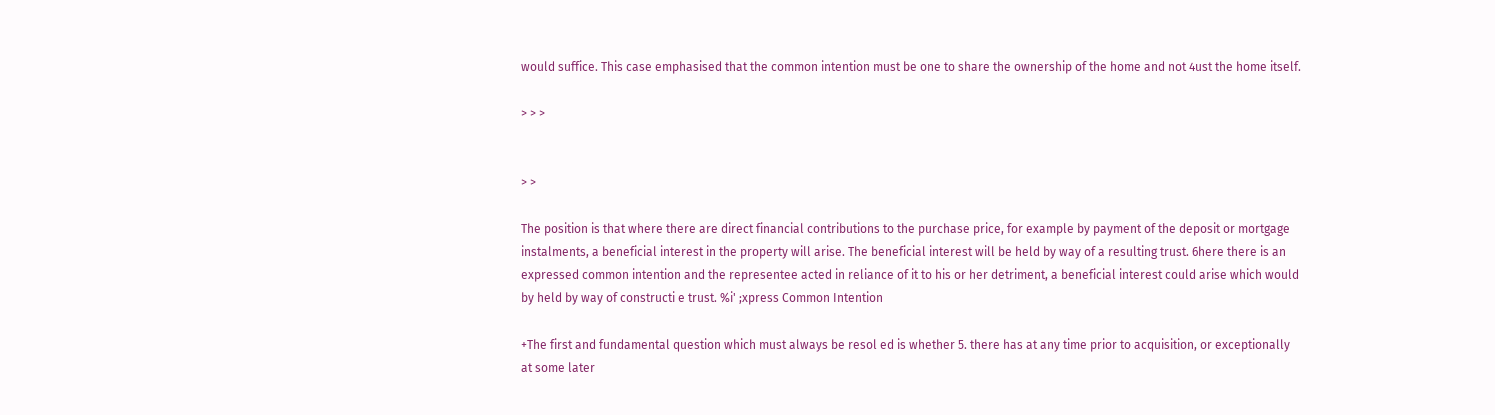would suffice. This case emphasised that the common intention must be one to share the ownership of the home and not 4ust the home itself.

> > >


> >

The position is that where there are direct financial contributions to the purchase price, for example by payment of the deposit or mortgage instalments, a beneficial interest in the property will arise. The beneficial interest will be held by way of a resulting trust. 6here there is an expressed common intention and the representee acted in reliance of it to his or her detriment, a beneficial interest could arise which would by held by way of constructi e trust. %i' ;xpress Common Intention

+The first and fundamental question which must always be resol ed is whether 5. there has at any time prior to acquisition, or exceptionally at some later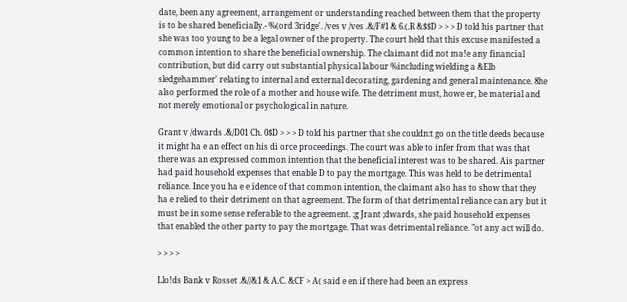date, been any agreement, arrangement or understanding reached between them that the property is to be shared beneficially.- %(ord 3ridge'. /ves v /ves .&/F#1 & 6.(.R &$$D > > > D told his partner that she was too young to be a legal owner of the property. The court held that this excuse manifested a common intention to share the beneficial ownership. The claimant did not ma!e any financial contribution, but did carry out substantial physical labour %including wielding a &Elb sledgehammer' relating to internal and external decorating, gardening and general maintenance. 8he also performed the role of a mother and house wife. The detriment must, howe er, be material and not merely emotional or psychological in nature.

Grant v /dwards .&/D01 Ch. 0$D > > > D told his partner that she couldn:t go on the title deeds because it might ha e an effect on his di orce proceedings. The court was able to infer from that was that there was an expressed common intention that the beneficial interest was to be shared. Ais partner had paid household expenses that enable D to pay the mortgage. This was held to be detrimental reliance. Ince you ha e e idence of that common intention, the claimant also has to show that they ha e relied to their detriment on that agreement. The form of that detrimental reliance can ary but it must be in some sense referable to the agreement. ;g Jrant ;dwards, she paid household expenses that enabled the other party to pay the mortgage. That was detrimental reliance. "ot any act will do.

> > > >

Llo!ds Bank v Rosset .&//&1 & A.C. &CF > A( said e en if there had been an express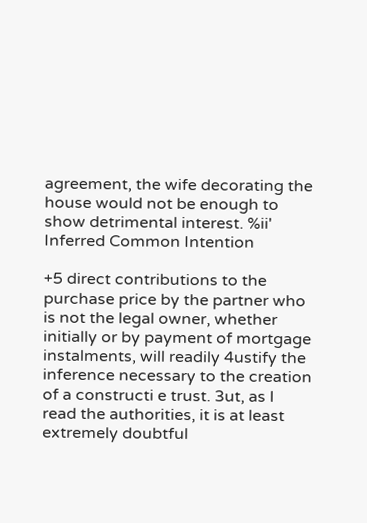agreement, the wife decorating the house would not be enough to show detrimental interest. %ii' Inferred Common Intention

+5 direct contributions to the purchase price by the partner who is not the legal owner, whether initially or by payment of mortgage instalments, will readily 4ustify the inference necessary to the creation of a constructi e trust. 3ut, as I read the authorities, it is at least extremely doubtful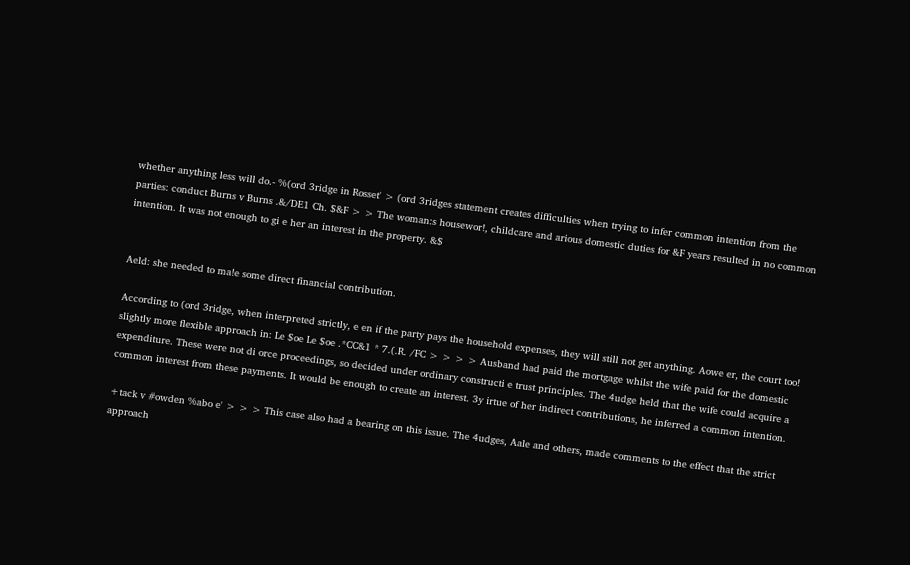whether anything less will do.- %(ord 3ridge in Rosset' > (ord 3ridges statement creates difficulties when trying to infer common intention from the parties: conduct Burns v Burns .&/DE1 Ch. $&F > > The woman:s housewor!, childcare and arious domestic duties for &F years resulted in no common intention. It was not enough to gi e her an interest in the property. &$


Aeld: she needed to ma!e some direct financial contribution.

According to (ord 3ridge, when interpreted strictly, e en if the party pays the household expenses, they will still not get anything. Aowe er, the court too! slightly more flexible approach in: Le $oe Le $oe .*CC&1 * 7.(.R. /FC > > > > Ausband had paid the mortgage whilst the wife paid for the domestic expenditure. These were not di orce proceedings, so decided under ordinary constructi e trust principles. The 4udge held that the wife could acquire a common interest from these payments. It would be enough to create an interest. 3y irtue of her indirect contributions, he inferred a common intention.

+tack v #owden %abo e' > > > This case also had a bearing on this issue. The 4udges, Aale and others, made comments to the effect that the strict approach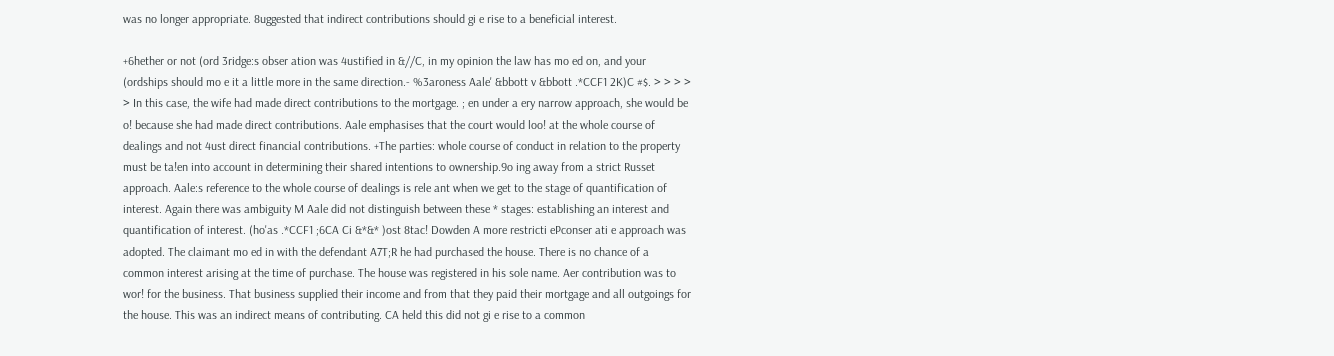was no longer appropriate. 8uggested that indirect contributions should gi e rise to a beneficial interest.

+6hether or not (ord 3ridge:s obser ation was 4ustified in &//C, in my opinion the law has mo ed on, and your (ordships should mo e it a little more in the same direction.- %3aroness Aale' &bbott v &bbott .*CCF1 2K)C #$. > > > > > In this case, the wife had made direct contributions to the mortgage. ; en under a ery narrow approach, she would be o! because she had made direct contributions. Aale emphasises that the court would loo! at the whole course of dealings and not 4ust direct financial contributions. +The parties: whole course of conduct in relation to the property must be ta!en into account in determining their shared intentions to ownership.9o ing away from a strict Russet approach. Aale:s reference to the whole course of dealings is rele ant when we get to the stage of quantification of interest. Again there was ambiguity M Aale did not distinguish between these * stages: establishing an interest and quantification of interest. (ho'as .*CCF1 ;6CA Ci &*&* )ost 8tac! Dowden A more restricti ePconser ati e approach was adopted. The claimant mo ed in with the defendant A7T;R he had purchased the house. There is no chance of a common interest arising at the time of purchase. The house was registered in his sole name. Aer contribution was to wor! for the business. That business supplied their income and from that they paid their mortgage and all outgoings for the house. This was an indirect means of contributing. CA held this did not gi e rise to a common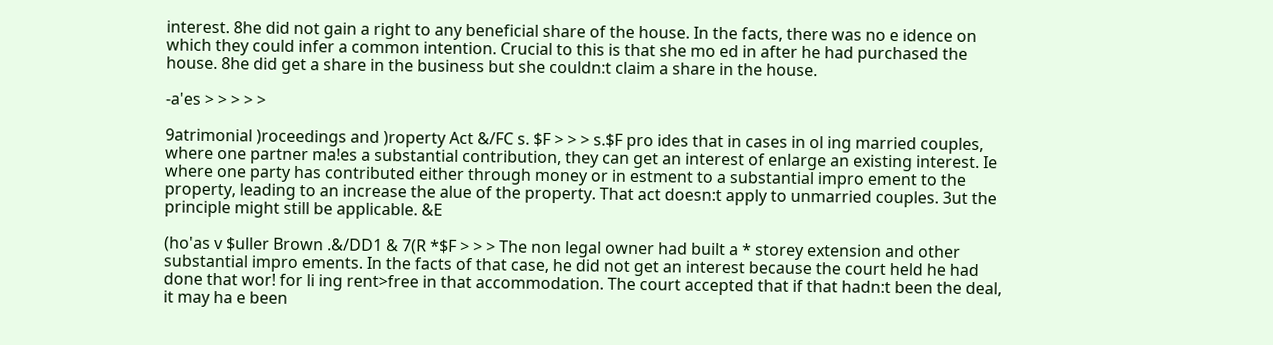interest. 8he did not gain a right to any beneficial share of the house. In the facts, there was no e idence on which they could infer a common intention. Crucial to this is that she mo ed in after he had purchased the house. 8he did get a share in the business but she couldn:t claim a share in the house.

-a'es > > > > >

9atrimonial )roceedings and )roperty Act &/FC s. $F > > > s.$F pro ides that in cases in ol ing married couples, where one partner ma!es a substantial contribution, they can get an interest of enlarge an existing interest. Ie where one party has contributed either through money or in estment to a substantial impro ement to the property, leading to an increase the alue of the property. That act doesn:t apply to unmarried couples. 3ut the principle might still be applicable. &E

(ho'as v $uller Brown .&/DD1 & 7(R *$F > > > The non legal owner had built a * storey extension and other substantial impro ements. In the facts of that case, he did not get an interest because the court held he had done that wor! for li ing rent>free in that accommodation. The court accepted that if that hadn:t been the deal, it may ha e been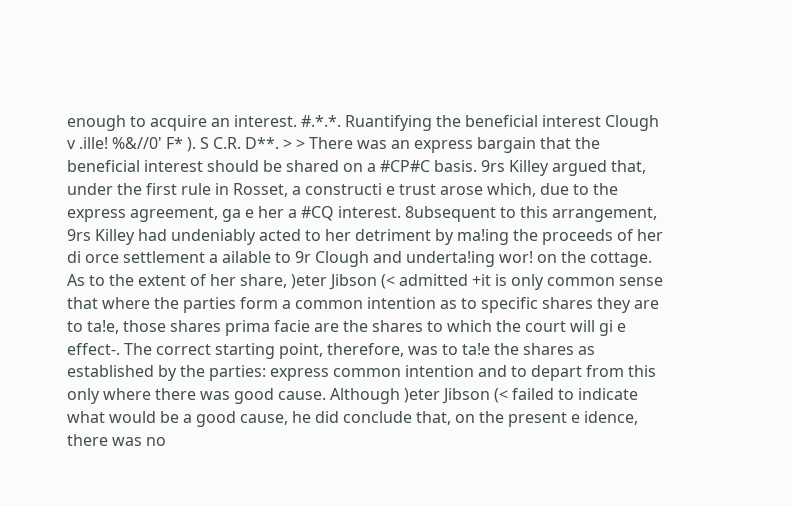enough to acquire an interest. #.*.*. Ruantifying the beneficial interest Clough v .ille! %&//0' F* ). S C.R. D**. > > There was an express bargain that the beneficial interest should be shared on a #CP#C basis. 9rs Killey argued that, under the first rule in Rosset, a constructi e trust arose which, due to the express agreement, ga e her a #CQ interest. 8ubsequent to this arrangement, 9rs Killey had undeniably acted to her detriment by ma!ing the proceeds of her di orce settlement a ailable to 9r Clough and underta!ing wor! on the cottage. As to the extent of her share, )eter Jibson (< admitted +it is only common sense that where the parties form a common intention as to specific shares they are to ta!e, those shares prima facie are the shares to which the court will gi e effect-. The correct starting point, therefore, was to ta!e the shares as established by the parties: express common intention and to depart from this only where there was good cause. Although )eter Jibson (< failed to indicate what would be a good cause, he did conclude that, on the present e idence, there was no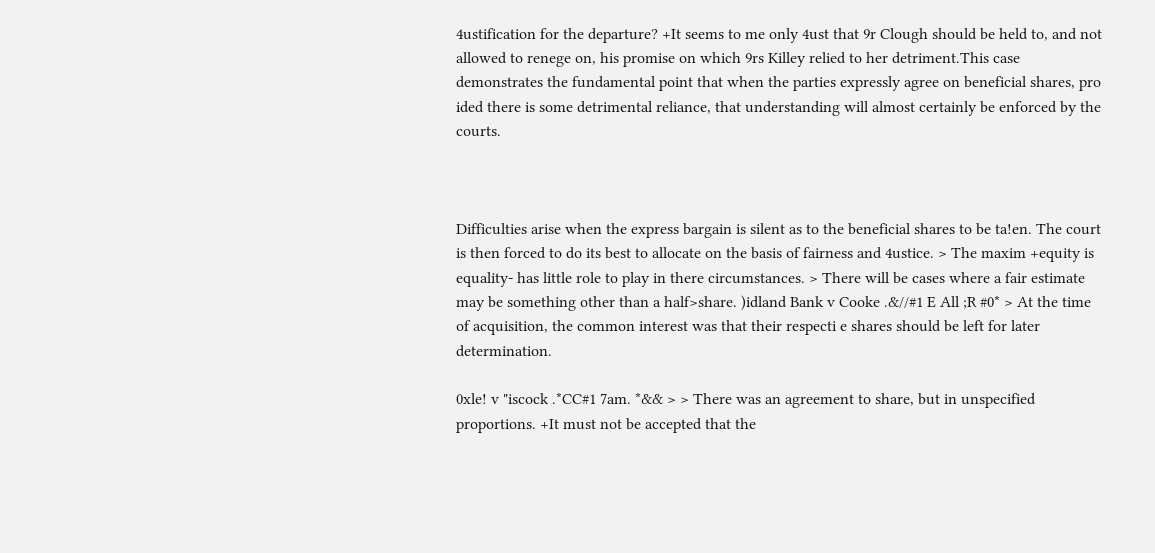4ustification for the departure? +It seems to me only 4ust that 9r Clough should be held to, and not allowed to renege on, his promise on which 9rs Killey relied to her detriment.This case demonstrates the fundamental point that when the parties expressly agree on beneficial shares, pro ided there is some detrimental reliance, that understanding will almost certainly be enforced by the courts.



Difficulties arise when the express bargain is silent as to the beneficial shares to be ta!en. The court is then forced to do its best to allocate on the basis of fairness and 4ustice. > The maxim +equity is equality- has little role to play in there circumstances. > There will be cases where a fair estimate may be something other than a half>share. )idland Bank v Cooke .&//#1 E All ;R #0* > At the time of acquisition, the common interest was that their respecti e shares should be left for later determination.

0xle! v "iscock .*CC#1 7am. *&& > > There was an agreement to share, but in unspecified proportions. +It must not be accepted that the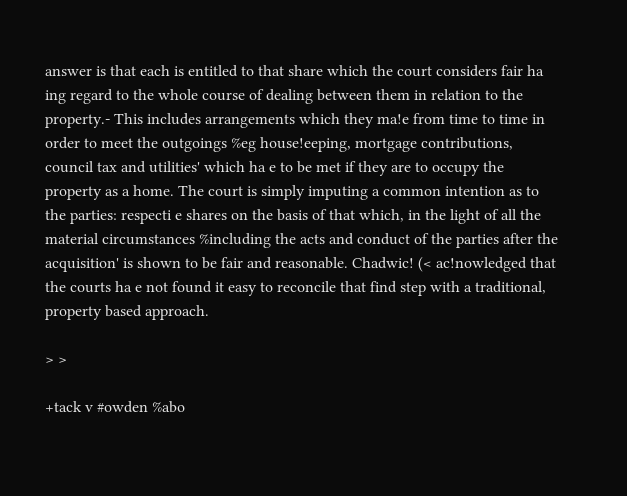answer is that each is entitled to that share which the court considers fair ha ing regard to the whole course of dealing between them in relation to the property.- This includes arrangements which they ma!e from time to time in order to meet the outgoings %eg house!eeping, mortgage contributions, council tax and utilities' which ha e to be met if they are to occupy the property as a home. The court is simply imputing a common intention as to the parties: respecti e shares on the basis of that which, in the light of all the material circumstances %including the acts and conduct of the parties after the acquisition' is shown to be fair and reasonable. Chadwic! (< ac!nowledged that the courts ha e not found it easy to reconcile that find step with a traditional, property based approach.

> >

+tack v #owden %abo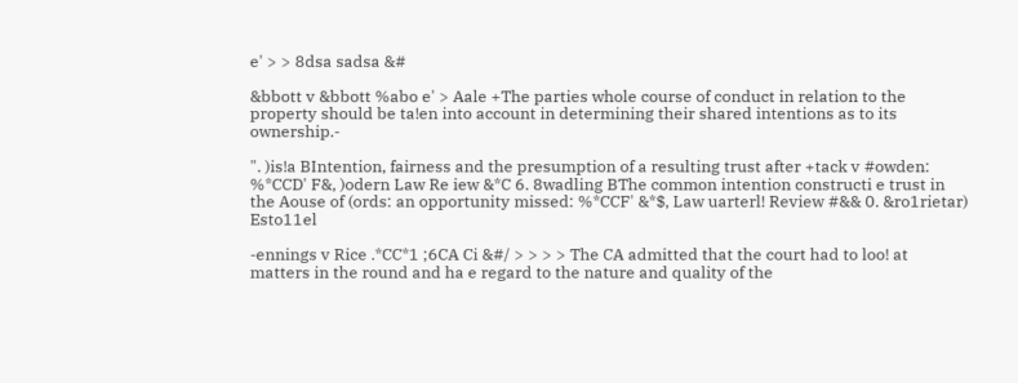e' > > 8dsa sadsa &#

&bbott v &bbott %abo e' > Aale +The parties whole course of conduct in relation to the property should be ta!en into account in determining their shared intentions as to its ownership.-

". )is!a BIntention, fairness and the presumption of a resulting trust after +tack v #owden: %*CCD' F&, )odern Law Re iew &*C 6. 8wadling BThe common intention constructi e trust in the Aouse of (ords: an opportunity missed: %*CCF' &*$, Law uarterl! Review #&& 0. &ro1rietar) Esto11el

-ennings v Rice .*CC*1 ;6CA Ci &#/ > > > > The CA admitted that the court had to loo! at matters in the round and ha e regard to the nature and quality of the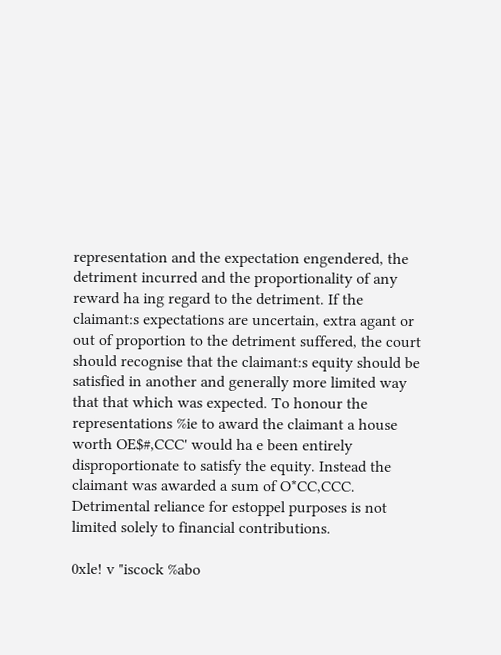representation and the expectation engendered, the detriment incurred and the proportionality of any reward ha ing regard to the detriment. If the claimant:s expectations are uncertain, extra agant or out of proportion to the detriment suffered, the court should recognise that the claimant:s equity should be satisfied in another and generally more limited way that that which was expected. To honour the representations %ie to award the claimant a house worth OE$#,CCC' would ha e been entirely disproportionate to satisfy the equity. Instead the claimant was awarded a sum of O*CC,CCC. Detrimental reliance for estoppel purposes is not limited solely to financial contributions.

0xle! v "iscock %abo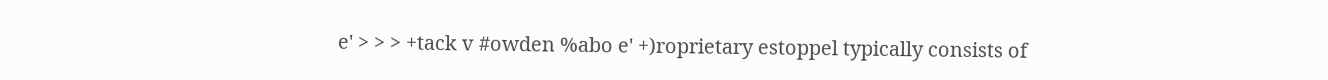e' > > > +tack v #owden %abo e' +)roprietary estoppel typically consists of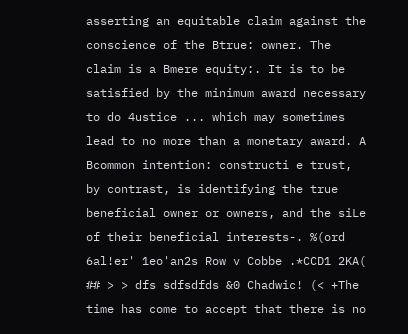asserting an equitable claim against the conscience of the Btrue: owner. The claim is a Bmere equity:. It is to be satisfied by the minimum award necessary to do 4ustice ... which may sometimes lead to no more than a monetary award. A Bcommon intention: constructi e trust, by contrast, is identifying the true beneficial owner or owners, and the siLe of their beneficial interests-. %(ord 6al!er' 1eo'an2s Row v Cobbe .*CCD1 2KA( ## > > dfs sdfsdfds &0 Chadwic! (< +The time has come to accept that there is no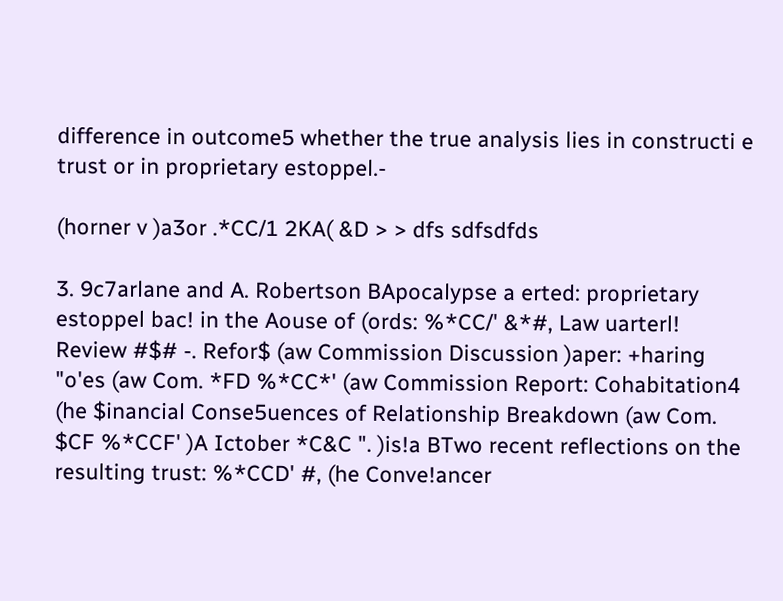difference in outcome5 whether the true analysis lies in constructi e trust or in proprietary estoppel.-

(horner v )a3or .*CC/1 2KA( &D > > dfs sdfsdfds

3. 9c7arlane and A. Robertson BApocalypse a erted: proprietary estoppel bac! in the Aouse of (ords: %*CC/' &*#, Law uarterl! Review #$# -. Refor$ (aw Commission Discussion )aper: +haring "o'es (aw Com. *FD %*CC*' (aw Commission Report: Cohabitation4 (he $inancial Conse5uences of Relationship Breakdown (aw Com. $CF %*CCF' )A Ictober *C&C ". )is!a BTwo recent reflections on the resulting trust: %*CCD' #, (he Conve!ancer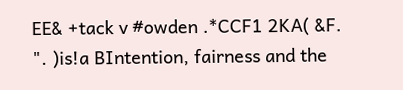EE& +tack v #owden .*CCF1 2KA( &F. ". )is!a BIntention, fairness and the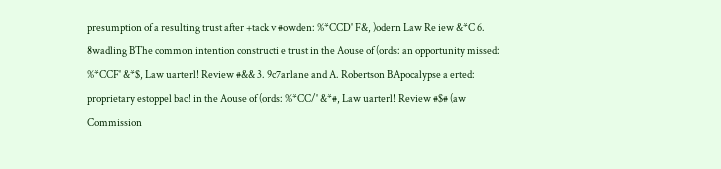presumption of a resulting trust after +tack v #owden: %*CCD' F&, )odern Law Re iew &*C 6. 8wadling BThe common intention constructi e trust in the Aouse of (ords: an opportunity missed: %*CCF' &*$, Law uarterl! Review #&& 3. 9c7arlane and A. Robertson BApocalypse a erted: proprietary estoppel bac! in the Aouse of (ords: %*CC/' &*#, Law uarterl! Review #$# (aw Commission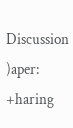Discussion )aper: +haring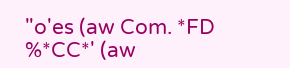"o'es (aw Com. *FD %*CC*' (aw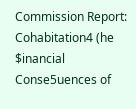Commission Report: Cohabitation4 (he $inancial Conse5uences of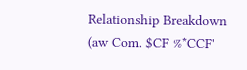Relationship Breakdown (aw Com. $CF %*CCF'